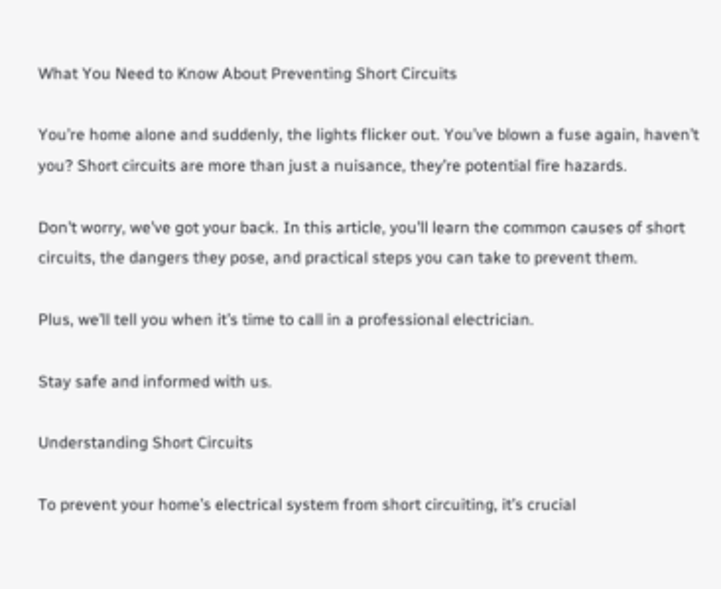What You Need to Know About Preventing Short Circuits

You’re home alone and suddenly, the lights flicker out. You’ve blown a fuse again, haven’t you? Short circuits are more than just a nuisance, they’re potential fire hazards.

Don’t worry, we’ve got your back. In this article, you’ll learn the common causes of short circuits, the dangers they pose, and practical steps you can take to prevent them.

Plus, we’ll tell you when it’s time to call in a professional electrician.

Stay safe and informed with us.

Understanding Short Circuits

To prevent your home’s electrical system from short circuiting, it’s crucial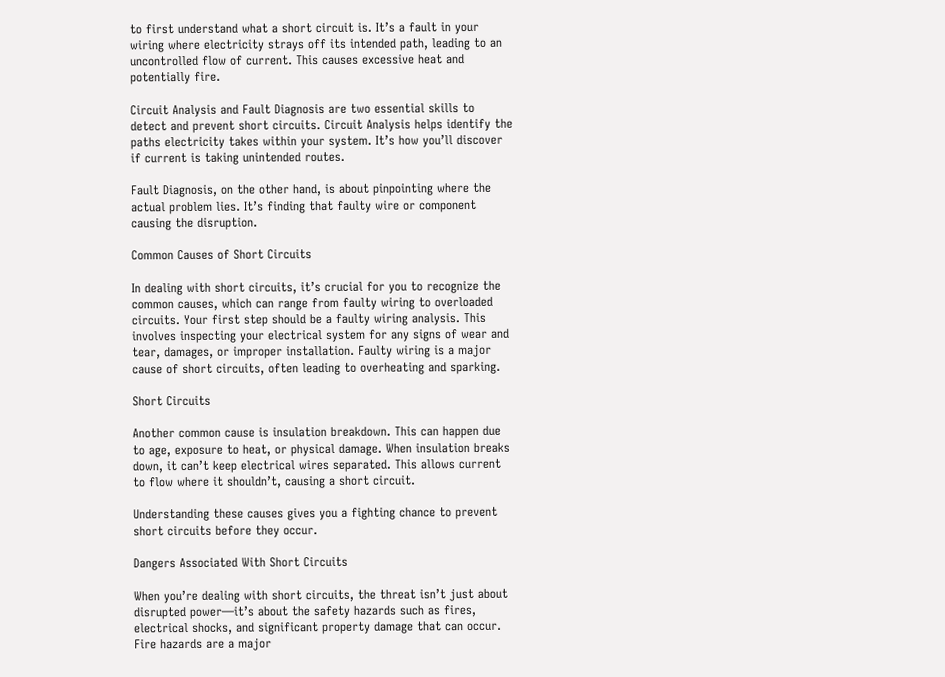to first understand what a short circuit is. It’s a fault in your wiring where electricity strays off its intended path, leading to an uncontrolled flow of current. This causes excessive heat and potentially fire.

Circuit Analysis and Fault Diagnosis are two essential skills to detect and prevent short circuits. Circuit Analysis helps identify the paths electricity takes within your system. It’s how you’ll discover if current is taking unintended routes.

Fault Diagnosis, on the other hand, is about pinpointing where the actual problem lies. It’s finding that faulty wire or component causing the disruption.

Common Causes of Short Circuits

In dealing with short circuits, it’s crucial for you to recognize the common causes, which can range from faulty wiring to overloaded circuits. Your first step should be a faulty wiring analysis. This involves inspecting your electrical system for any signs of wear and tear, damages, or improper installation. Faulty wiring is a major cause of short circuits, often leading to overheating and sparking.

Short Circuits

Another common cause is insulation breakdown. This can happen due to age, exposure to heat, or physical damage. When insulation breaks down, it can’t keep electrical wires separated. This allows current to flow where it shouldn’t, causing a short circuit.

Understanding these causes gives you a fighting chance to prevent short circuits before they occur.

Dangers Associated With Short Circuits

When you’re dealing with short circuits, the threat isn’t just about disrupted power—it’s about the safety hazards such as fires, electrical shocks, and significant property damage that can occur. Fire hazards are a major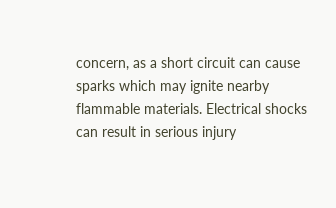concern, as a short circuit can cause sparks which may ignite nearby flammable materials. Electrical shocks can result in serious injury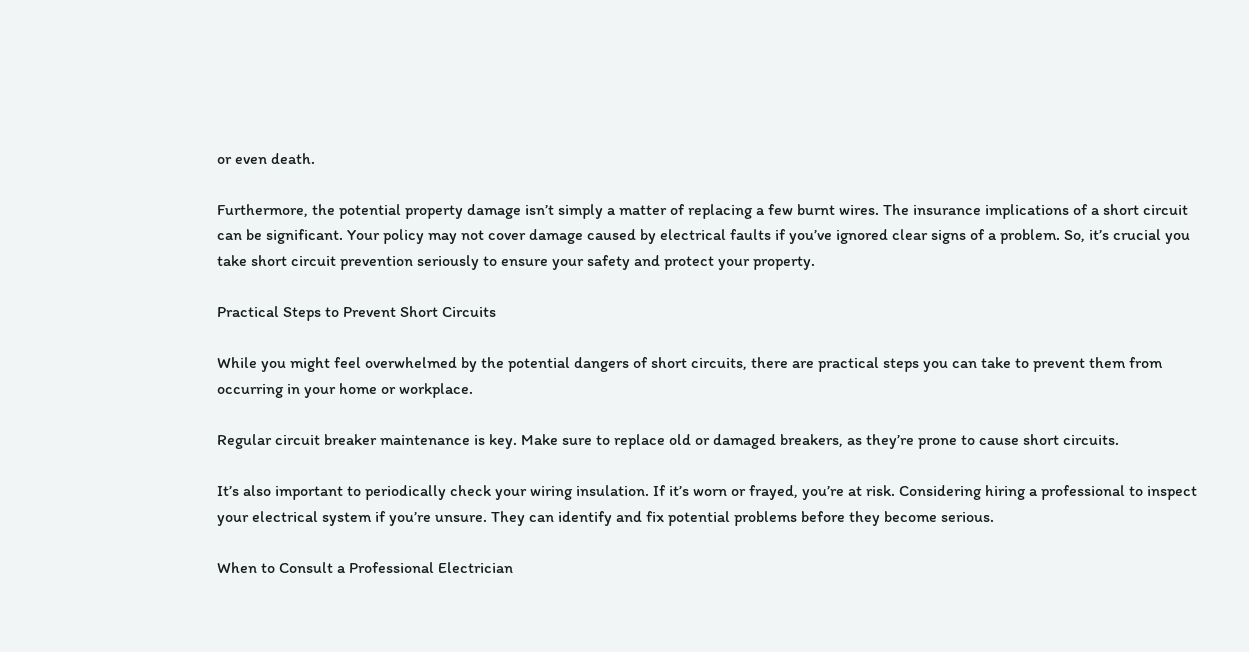or even death.

Furthermore, the potential property damage isn’t simply a matter of replacing a few burnt wires. The insurance implications of a short circuit can be significant. Your policy may not cover damage caused by electrical faults if you’ve ignored clear signs of a problem. So, it’s crucial you take short circuit prevention seriously to ensure your safety and protect your property.

Practical Steps to Prevent Short Circuits

While you might feel overwhelmed by the potential dangers of short circuits, there are practical steps you can take to prevent them from occurring in your home or workplace.

Regular circuit breaker maintenance is key. Make sure to replace old or damaged breakers, as they’re prone to cause short circuits.

It’s also important to periodically check your wiring insulation. If it’s worn or frayed, you’re at risk. Considering hiring a professional to inspect your electrical system if you’re unsure. They can identify and fix potential problems before they become serious.

When to Consult a Professional Electrician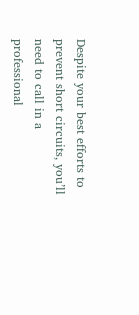Despite your best efforts to prevent short circuits, you’ll need to call in a professional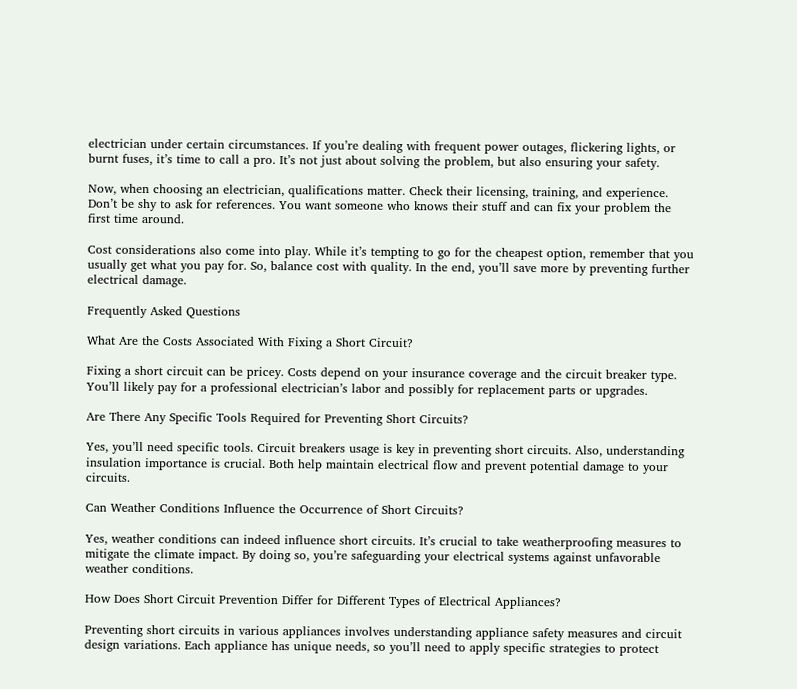electrician under certain circumstances. If you’re dealing with frequent power outages, flickering lights, or burnt fuses, it’s time to call a pro. It’s not just about solving the problem, but also ensuring your safety.

Now, when choosing an electrician, qualifications matter. Check their licensing, training, and experience. Don’t be shy to ask for references. You want someone who knows their stuff and can fix your problem the first time around.

Cost considerations also come into play. While it’s tempting to go for the cheapest option, remember that you usually get what you pay for. So, balance cost with quality. In the end, you’ll save more by preventing further electrical damage.

Frequently Asked Questions

What Are the Costs Associated With Fixing a Short Circuit?

Fixing a short circuit can be pricey. Costs depend on your insurance coverage and the circuit breaker type. You’ll likely pay for a professional electrician’s labor and possibly for replacement parts or upgrades.

Are There Any Specific Tools Required for Preventing Short Circuits?

Yes, you’ll need specific tools. Circuit breakers usage is key in preventing short circuits. Also, understanding insulation importance is crucial. Both help maintain electrical flow and prevent potential damage to your circuits.

Can Weather Conditions Influence the Occurrence of Short Circuits?

Yes, weather conditions can indeed influence short circuits. It’s crucial to take weatherproofing measures to mitigate the climate impact. By doing so, you’re safeguarding your electrical systems against unfavorable weather conditions.

How Does Short Circuit Prevention Differ for Different Types of Electrical Appliances?

Preventing short circuits in various appliances involves understanding appliance safety measures and circuit design variations. Each appliance has unique needs, so you’ll need to apply specific strategies to protect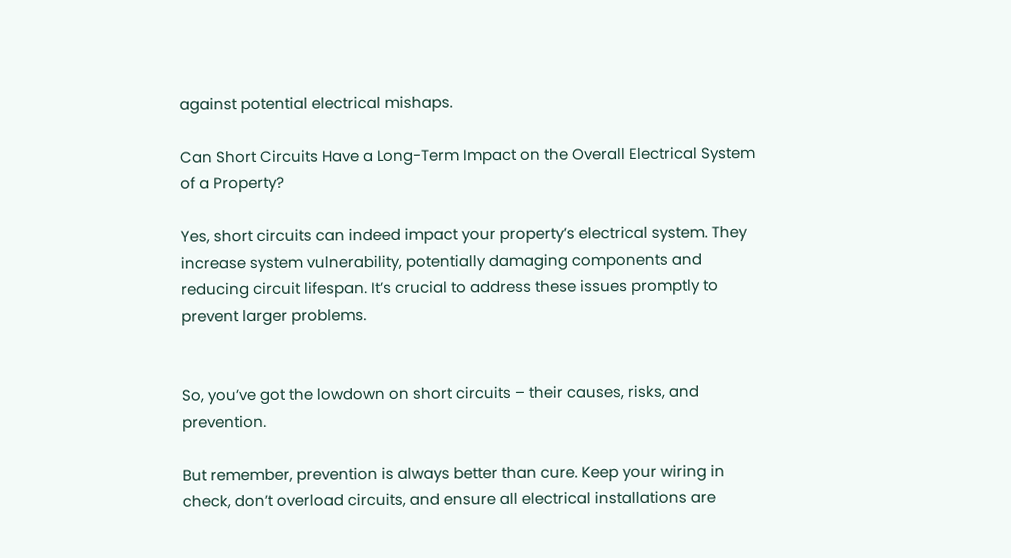against potential electrical mishaps.

Can Short Circuits Have a Long-Term Impact on the Overall Electrical System of a Property?

Yes, short circuits can indeed impact your property’s electrical system. They increase system vulnerability, potentially damaging components and reducing circuit lifespan. It’s crucial to address these issues promptly to prevent larger problems.


So, you’ve got the lowdown on short circuits – their causes, risks, and prevention.

But remember, prevention is always better than cure. Keep your wiring in check, don’t overload circuits, and ensure all electrical installations are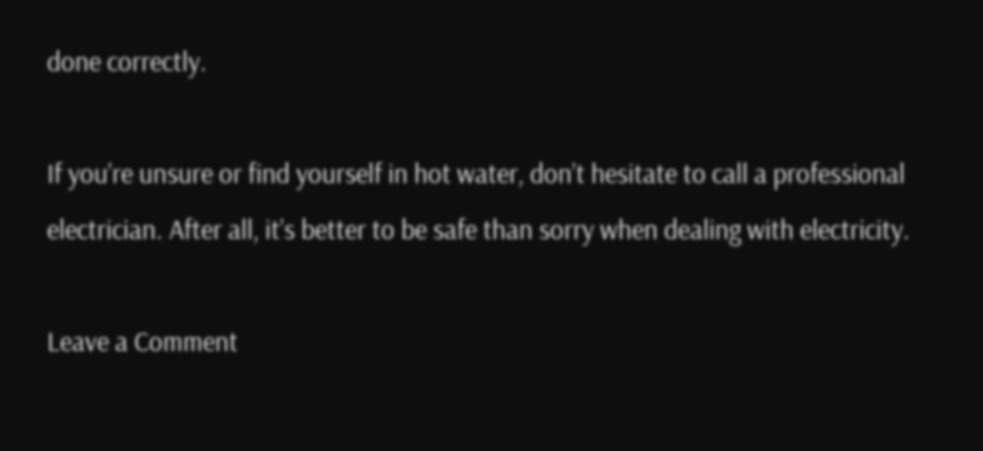done correctly.

If you’re unsure or find yourself in hot water, don’t hesitate to call a professional electrician. After all, it’s better to be safe than sorry when dealing with electricity.

Leave a Comment